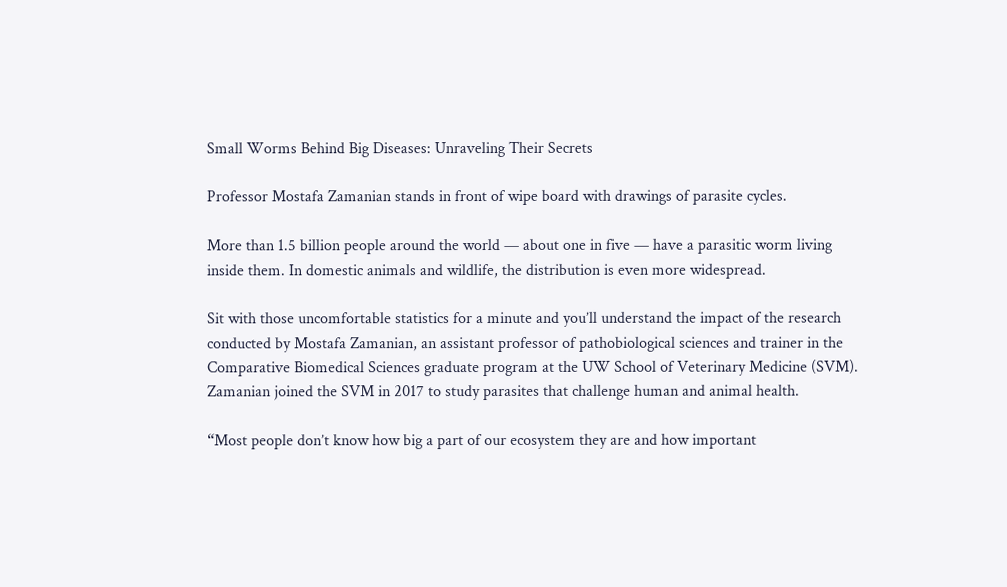Small Worms Behind Big Diseases: Unraveling Their Secrets

Professor Mostafa Zamanian stands in front of wipe board with drawings of parasite cycles.

More than 1.5 billion people around the world — about one in five — have a parasitic worm living inside them. In domestic animals and wildlife, the distribution is even more widespread.

Sit with those uncomfortable statistics for a minute and you’ll understand the impact of the research conducted by Mostafa Zamanian, an assistant professor of pathobiological sciences and trainer in the Comparative Biomedical Sciences graduate program at the UW School of Veterinary Medicine (SVM). Zamanian joined the SVM in 2017 to study parasites that challenge human and animal health.

“Most people don’t know how big a part of our ecosystem they are and how important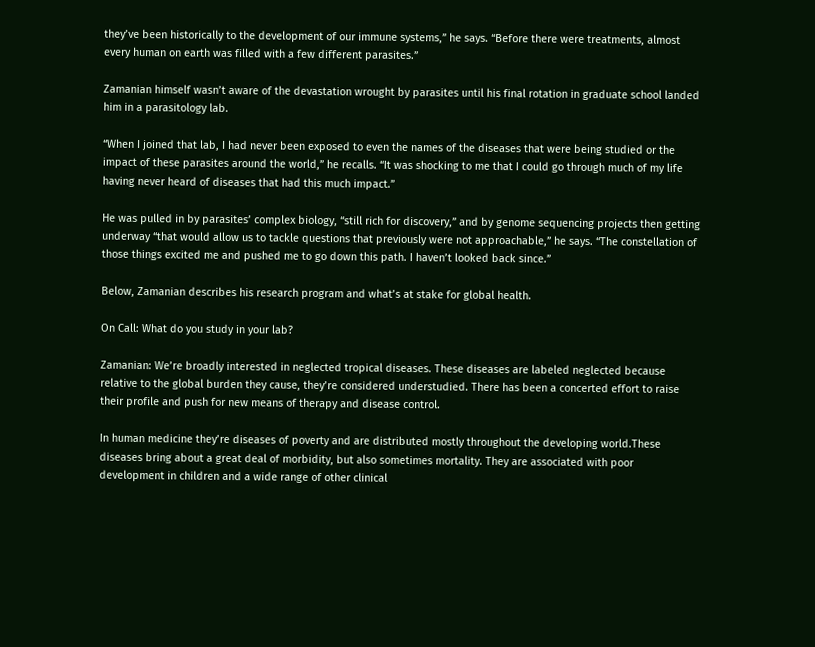they’ve been historically to the development of our immune systems,” he says. “Before there were treatments, almost every human on earth was filled with a few different parasites.”

Zamanian himself wasn’t aware of the devastation wrought by parasites until his final rotation in graduate school landed him in a parasitology lab.

“When I joined that lab, I had never been exposed to even the names of the diseases that were being studied or the impact of these parasites around the world,” he recalls. “It was shocking to me that I could go through much of my life having never heard of diseases that had this much impact.”

He was pulled in by parasites’ complex biology, “still rich for discovery,” and by genome sequencing projects then getting underway “that would allow us to tackle questions that previously were not approachable,” he says. “The constellation of those things excited me and pushed me to go down this path. I haven’t looked back since.”

Below, Zamanian describes his research program and what’s at stake for global health.

On Call: What do you study in your lab?

Zamanian: We’re broadly interested in neglected tropical diseases. These diseases are labeled neglected because relative to the global burden they cause, they’re considered understudied. There has been a concerted effort to raise their profile and push for new means of therapy and disease control.

In human medicine they’re diseases of poverty and are distributed mostly throughout the developing world.These diseases bring about a great deal of morbidity, but also sometimes mortality. They are associated with poor development in children and a wide range of other clinical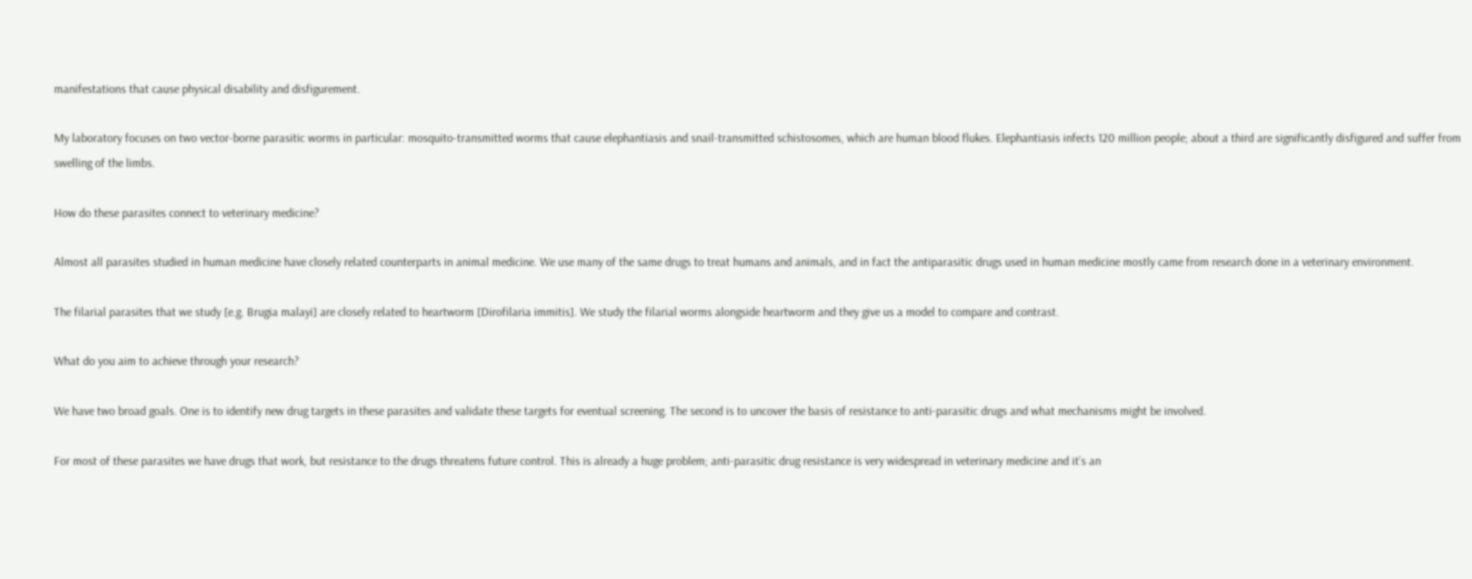manifestations that cause physical disability and disfigurement.

My laboratory focuses on two vector-borne parasitic worms in particular: mosquito-transmitted worms that cause elephantiasis and snail-transmitted schistosomes, which are human blood flukes. Elephantiasis infects 120 million people; about a third are significantly disfigured and suffer from swelling of the limbs.

How do these parasites connect to veterinary medicine?

Almost all parasites studied in human medicine have closely related counterparts in animal medicine. We use many of the same drugs to treat humans and animals, and in fact the antiparasitic drugs used in human medicine mostly came from research done in a veterinary environment.

The filarial parasites that we study [e.g. Brugia malayi] are closely related to heartworm [Dirofilaria immitis]. We study the filarial worms alongside heartworm and they give us a model to compare and contrast.

What do you aim to achieve through your research?

We have two broad goals. One is to identify new drug targets in these parasites and validate these targets for eventual screening. The second is to uncover the basis of resistance to anti-parasitic drugs and what mechanisms might be involved.

For most of these parasites we have drugs that work, but resistance to the drugs threatens future control. This is already a huge problem; anti-parasitic drug resistance is very widespread in veterinary medicine and it’s an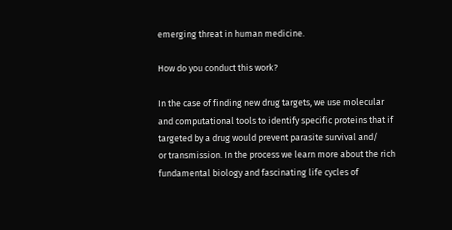emerging threat in human medicine.

How do you conduct this work?

In the case of finding new drug targets, we use molecular and computational tools to identify specific proteins that if targeted by a drug would prevent parasite survival and/
or transmission. In the process we learn more about the rich fundamental biology and fascinating life cycles of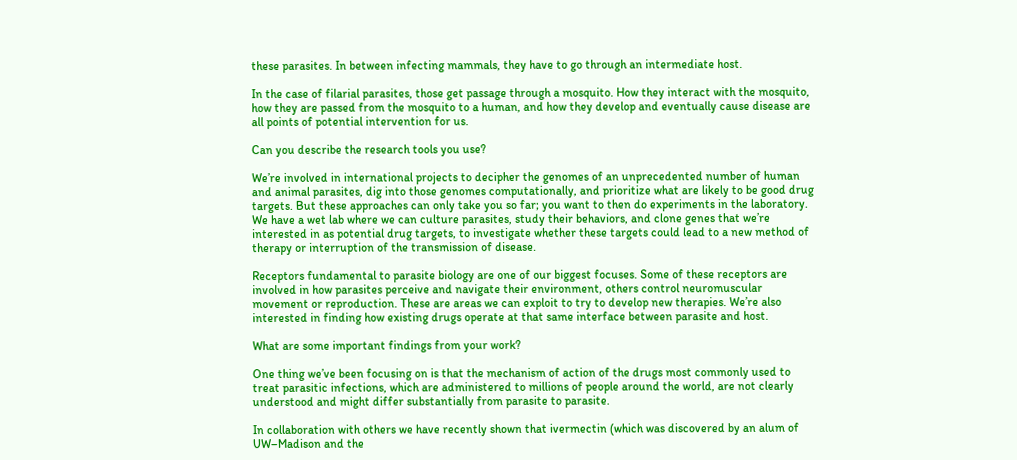these parasites. In between infecting mammals, they have to go through an intermediate host.

In the case of filarial parasites, those get passage through a mosquito. How they interact with the mosquito, how they are passed from the mosquito to a human, and how they develop and eventually cause disease are all points of potential intervention for us.

Can you describe the research tools you use?

We’re involved in international projects to decipher the genomes of an unprecedented number of human and animal parasites, dig into those genomes computationally, and prioritize what are likely to be good drug targets. But these approaches can only take you so far; you want to then do experiments in the laboratory. We have a wet lab where we can culture parasites, study their behaviors, and clone genes that we’re interested in as potential drug targets, to investigate whether these targets could lead to a new method of therapy or interruption of the transmission of disease.

Receptors fundamental to parasite biology are one of our biggest focuses. Some of these receptors are involved in how parasites perceive and navigate their environment, others control neuromuscular movement or reproduction. These are areas we can exploit to try to develop new therapies. We’re also interested in finding how existing drugs operate at that same interface between parasite and host.

What are some important findings from your work?

One thing we’ve been focusing on is that the mechanism of action of the drugs most commonly used to treat parasitic infections, which are administered to millions of people around the world, are not clearly understood and might differ substantially from parasite to parasite.

In collaboration with others we have recently shown that ivermectin (which was discovered by an alum of UW–Madison and the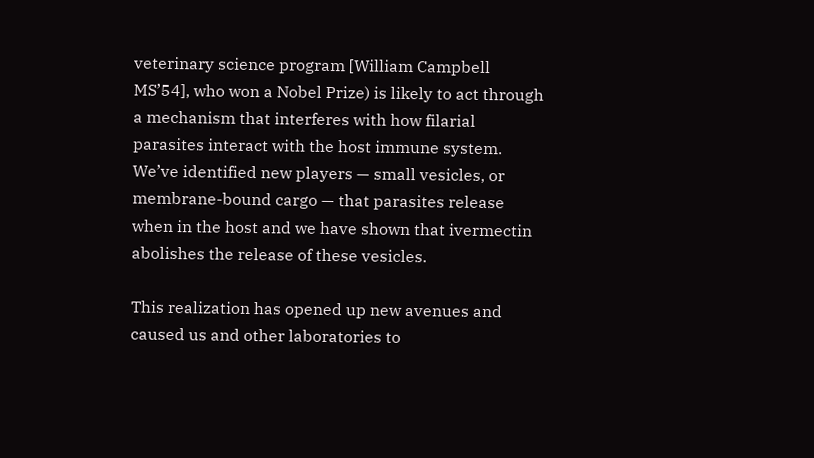veterinary science program [William Campbell MS’54], who won a Nobel Prize) is likely to act through a mechanism that interferes with how filarial parasites interact with the host immune system. We’ve identified new players — small vesicles, or membrane-bound cargo — that parasites release when in the host and we have shown that ivermectin abolishes the release of these vesicles.

This realization has opened up new avenues and caused us and other laboratories to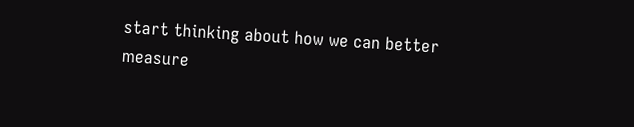start thinking about how we can better measure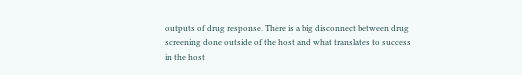outputs of drug response. There is a big disconnect between drug screening done outside of the host and what translates to success in the host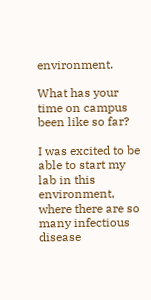environment.

What has your time on campus been like so far?

I was excited to be able to start my lab in this environment, where there are so many infectious disease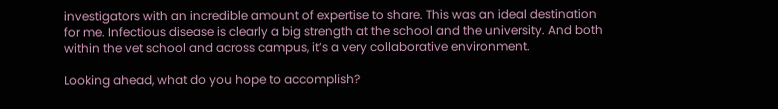investigators with an incredible amount of expertise to share. This was an ideal destination for me. Infectious disease is clearly a big strength at the school and the university. And both within the vet school and across campus, it’s a very collaborative environment.

Looking ahead, what do you hope to accomplish?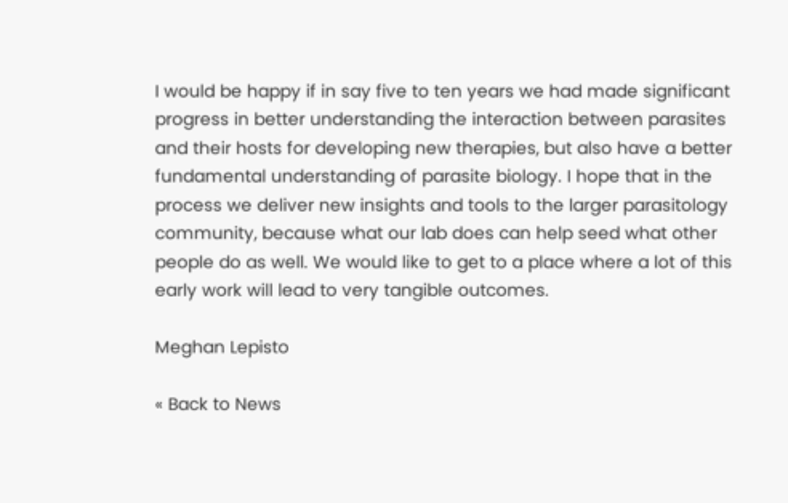I would be happy if in say five to ten years we had made significant progress in better understanding the interaction between parasites and their hosts for developing new therapies, but also have a better fundamental understanding of parasite biology. I hope that in the process we deliver new insights and tools to the larger parasitology community, because what our lab does can help seed what other people do as well. We would like to get to a place where a lot of this early work will lead to very tangible outcomes.

Meghan Lepisto

« Back to News